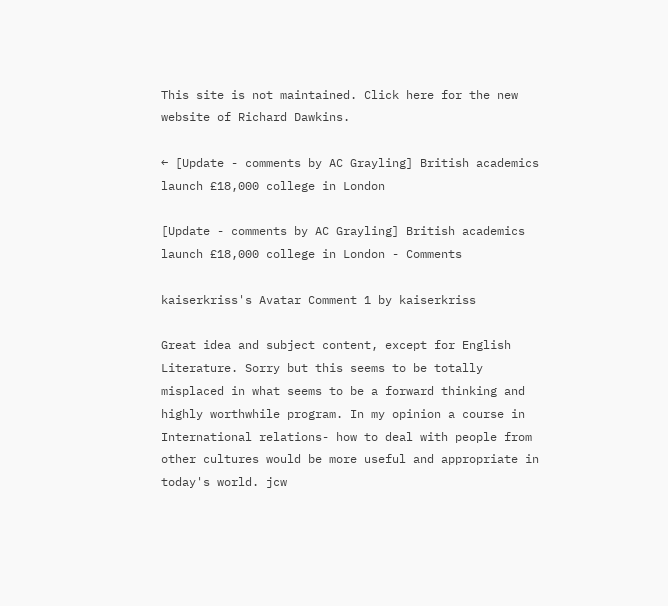This site is not maintained. Click here for the new website of Richard Dawkins.

← [Update - comments by AC Grayling] British academics launch £18,000 college in London

[Update - comments by AC Grayling] British academics launch £18,000 college in London - Comments

kaiserkriss's Avatar Comment 1 by kaiserkriss

Great idea and subject content, except for English Literature. Sorry but this seems to be totally misplaced in what seems to be a forward thinking and highly worthwhile program. In my opinion a course in International relations- how to deal with people from other cultures would be more useful and appropriate in today's world. jcw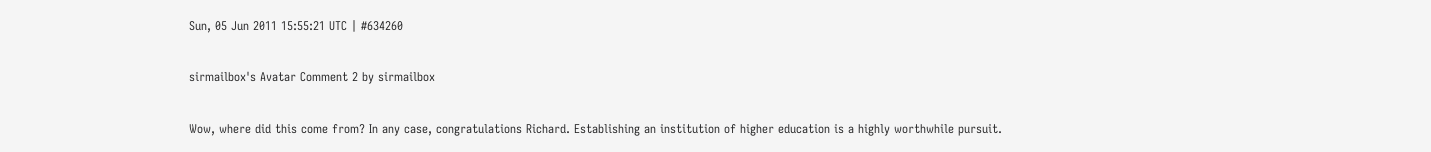Sun, 05 Jun 2011 15:55:21 UTC | #634260

sirmailbox's Avatar Comment 2 by sirmailbox

Wow, where did this come from? In any case, congratulations Richard. Establishing an institution of higher education is a highly worthwhile pursuit.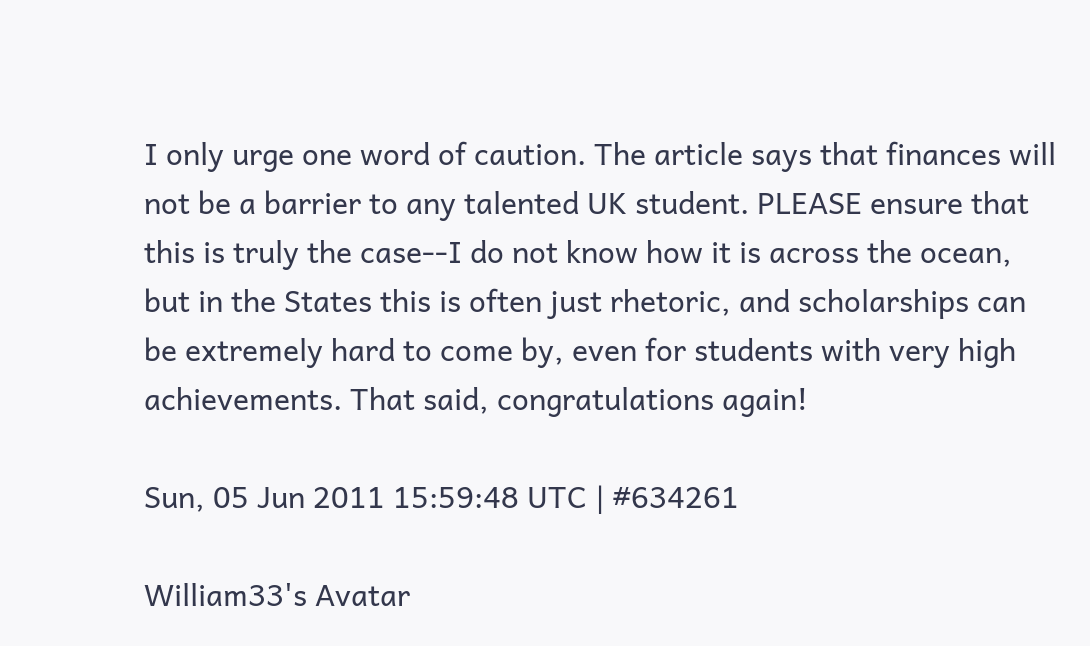I only urge one word of caution. The article says that finances will not be a barrier to any talented UK student. PLEASE ensure that this is truly the case--I do not know how it is across the ocean, but in the States this is often just rhetoric, and scholarships can be extremely hard to come by, even for students with very high achievements. That said, congratulations again!

Sun, 05 Jun 2011 15:59:48 UTC | #634261

William33's Avatar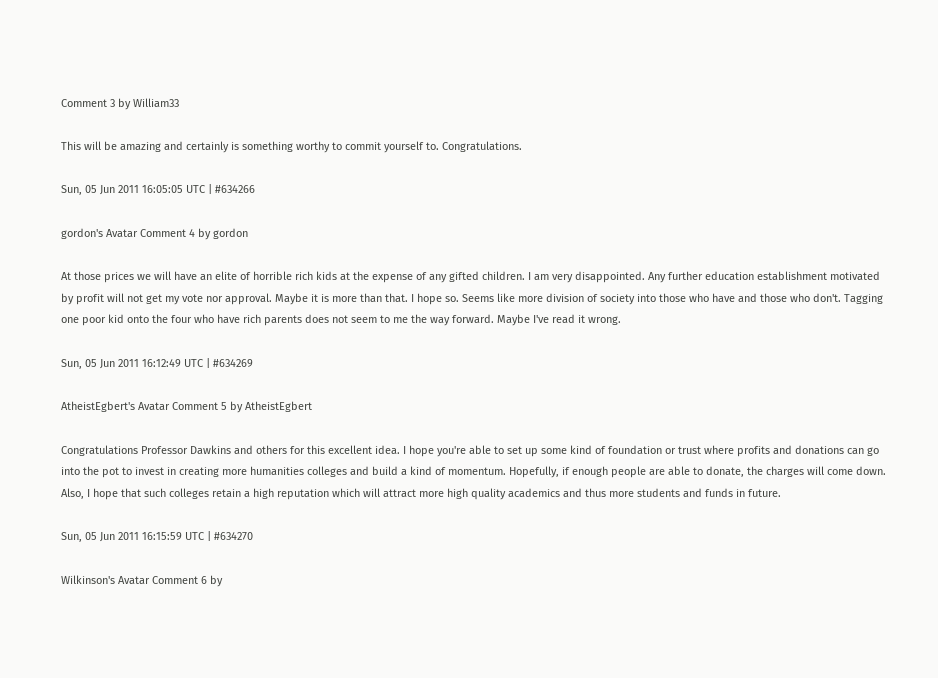Comment 3 by William33

This will be amazing and certainly is something worthy to commit yourself to. Congratulations.

Sun, 05 Jun 2011 16:05:05 UTC | #634266

gordon's Avatar Comment 4 by gordon

At those prices we will have an elite of horrible rich kids at the expense of any gifted children. I am very disappointed. Any further education establishment motivated by profit will not get my vote nor approval. Maybe it is more than that. I hope so. Seems like more division of society into those who have and those who don't. Tagging one poor kid onto the four who have rich parents does not seem to me the way forward. Maybe I've read it wrong.

Sun, 05 Jun 2011 16:12:49 UTC | #634269

AtheistEgbert's Avatar Comment 5 by AtheistEgbert

Congratulations Professor Dawkins and others for this excellent idea. I hope you're able to set up some kind of foundation or trust where profits and donations can go into the pot to invest in creating more humanities colleges and build a kind of momentum. Hopefully, if enough people are able to donate, the charges will come down. Also, I hope that such colleges retain a high reputation which will attract more high quality academics and thus more students and funds in future.

Sun, 05 Jun 2011 16:15:59 UTC | #634270

Wilkinson's Avatar Comment 6 by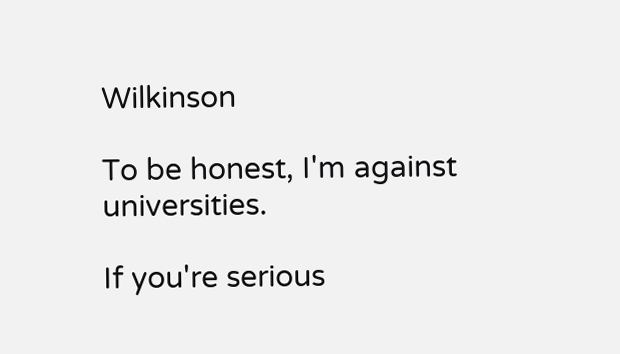Wilkinson

To be honest, I'm against universities.

If you're serious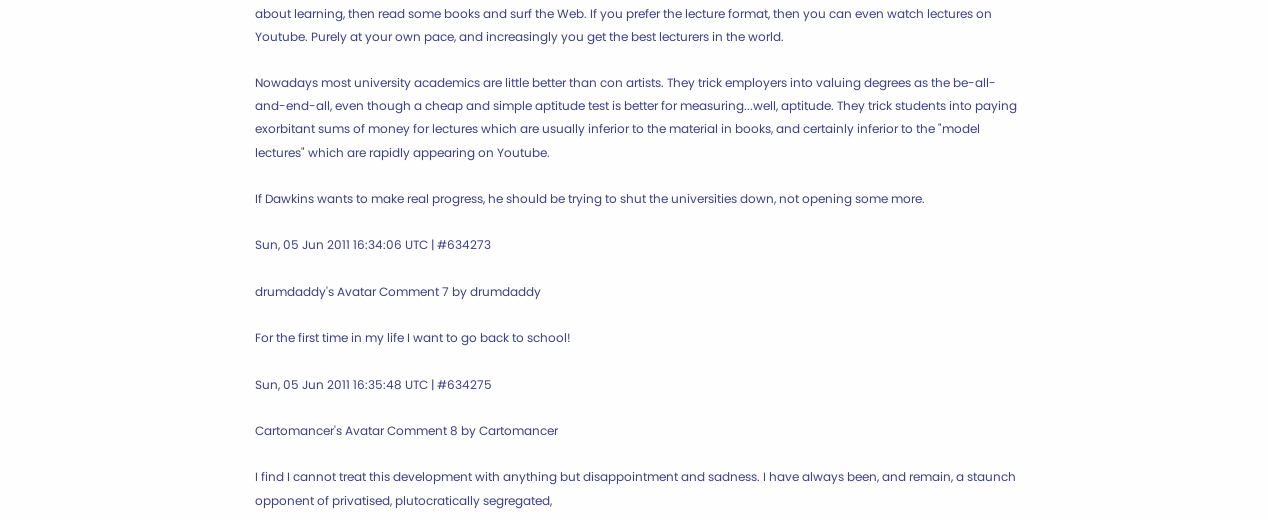about learning, then read some books and surf the Web. If you prefer the lecture format, then you can even watch lectures on Youtube. Purely at your own pace, and increasingly you get the best lecturers in the world.

Nowadays most university academics are little better than con artists. They trick employers into valuing degrees as the be-all-and-end-all, even though a cheap and simple aptitude test is better for measuring...well, aptitude. They trick students into paying exorbitant sums of money for lectures which are usually inferior to the material in books, and certainly inferior to the "model lectures" which are rapidly appearing on Youtube.

If Dawkins wants to make real progress, he should be trying to shut the universities down, not opening some more.

Sun, 05 Jun 2011 16:34:06 UTC | #634273

drumdaddy's Avatar Comment 7 by drumdaddy

For the first time in my life I want to go back to school!

Sun, 05 Jun 2011 16:35:48 UTC | #634275

Cartomancer's Avatar Comment 8 by Cartomancer

I find I cannot treat this development with anything but disappointment and sadness. I have always been, and remain, a staunch opponent of privatised, plutocratically segregated,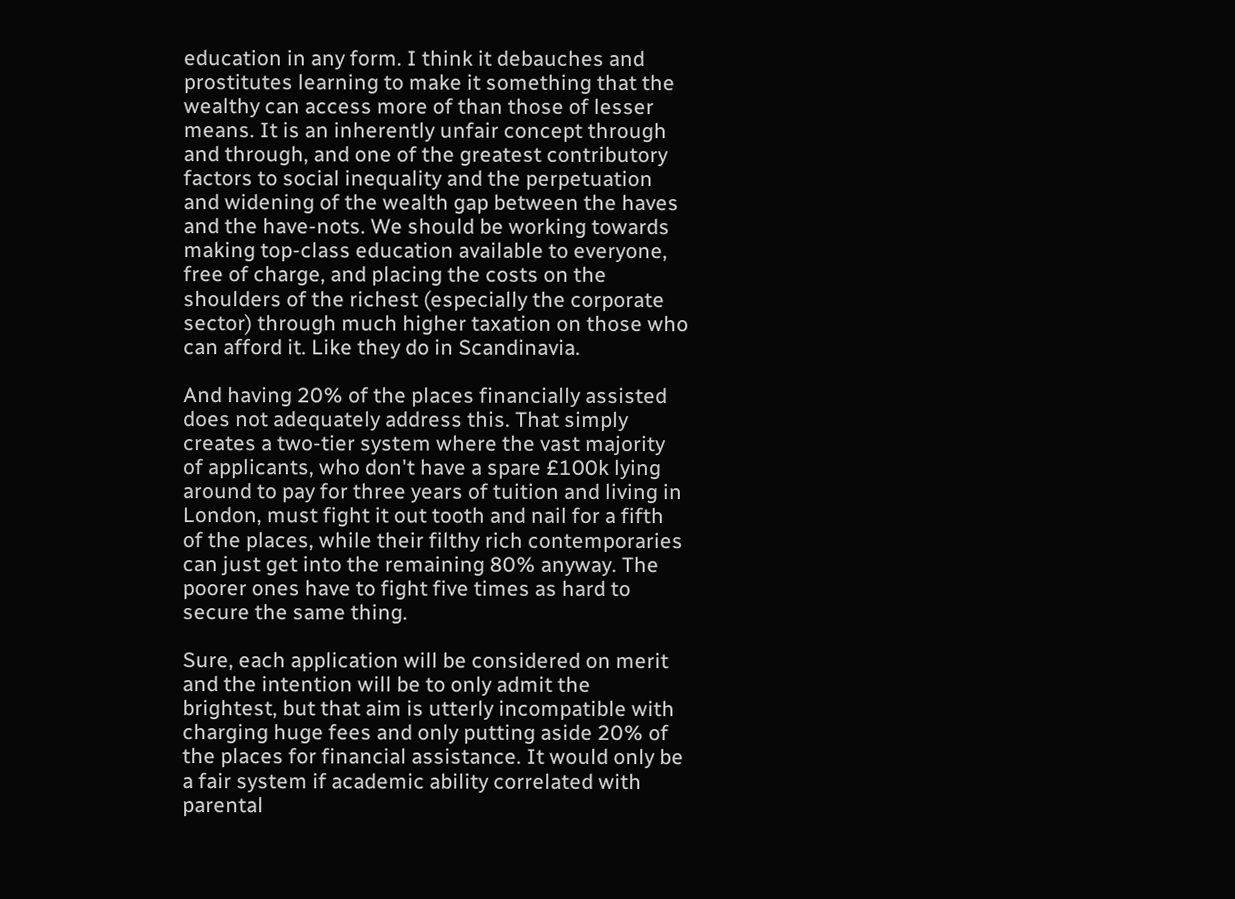education in any form. I think it debauches and prostitutes learning to make it something that the wealthy can access more of than those of lesser means. It is an inherently unfair concept through and through, and one of the greatest contributory factors to social inequality and the perpetuation and widening of the wealth gap between the haves and the have-nots. We should be working towards making top-class education available to everyone, free of charge, and placing the costs on the shoulders of the richest (especially the corporate sector) through much higher taxation on those who can afford it. Like they do in Scandinavia.

And having 20% of the places financially assisted does not adequately address this. That simply creates a two-tier system where the vast majority of applicants, who don't have a spare £100k lying around to pay for three years of tuition and living in London, must fight it out tooth and nail for a fifth of the places, while their filthy rich contemporaries can just get into the remaining 80% anyway. The poorer ones have to fight five times as hard to secure the same thing.

Sure, each application will be considered on merit and the intention will be to only admit the brightest, but that aim is utterly incompatible with charging huge fees and only putting aside 20% of the places for financial assistance. It would only be a fair system if academic ability correlated with parental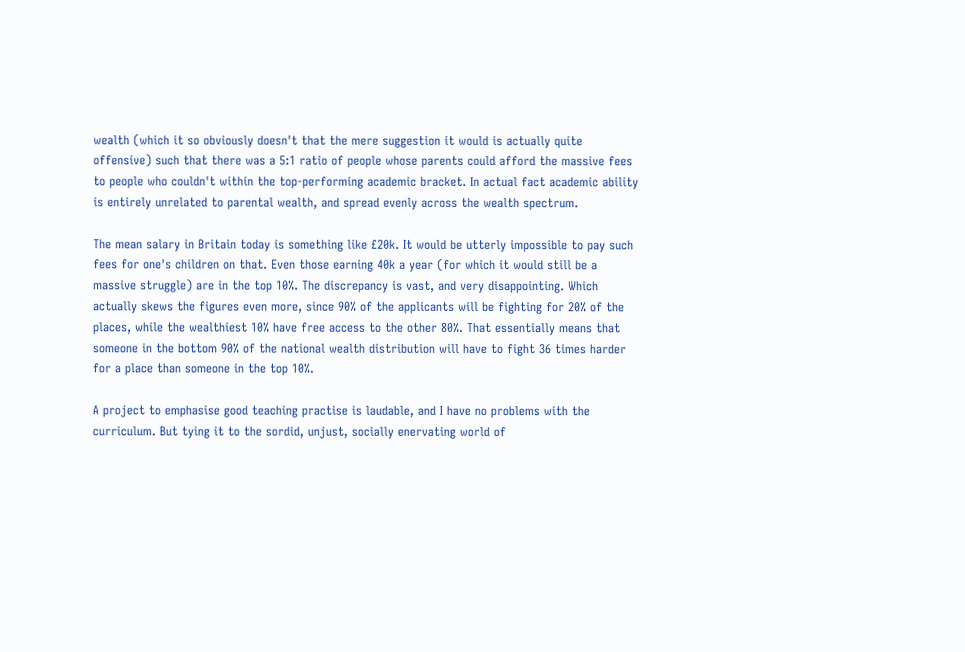wealth (which it so obviously doesn't that the mere suggestion it would is actually quite offensive) such that there was a 5:1 ratio of people whose parents could afford the massive fees to people who couldn't within the top-performing academic bracket. In actual fact academic ability is entirely unrelated to parental wealth, and spread evenly across the wealth spectrum.

The mean salary in Britain today is something like £20k. It would be utterly impossible to pay such fees for one's children on that. Even those earning 40k a year (for which it would still be a massive struggle) are in the top 10%. The discrepancy is vast, and very disappointing. Which actually skews the figures even more, since 90% of the applicants will be fighting for 20% of the places, while the wealthiest 10% have free access to the other 80%. That essentially means that someone in the bottom 90% of the national wealth distribution will have to fight 36 times harder for a place than someone in the top 10%.

A project to emphasise good teaching practise is laudable, and I have no problems with the curriculum. But tying it to the sordid, unjust, socially enervating world of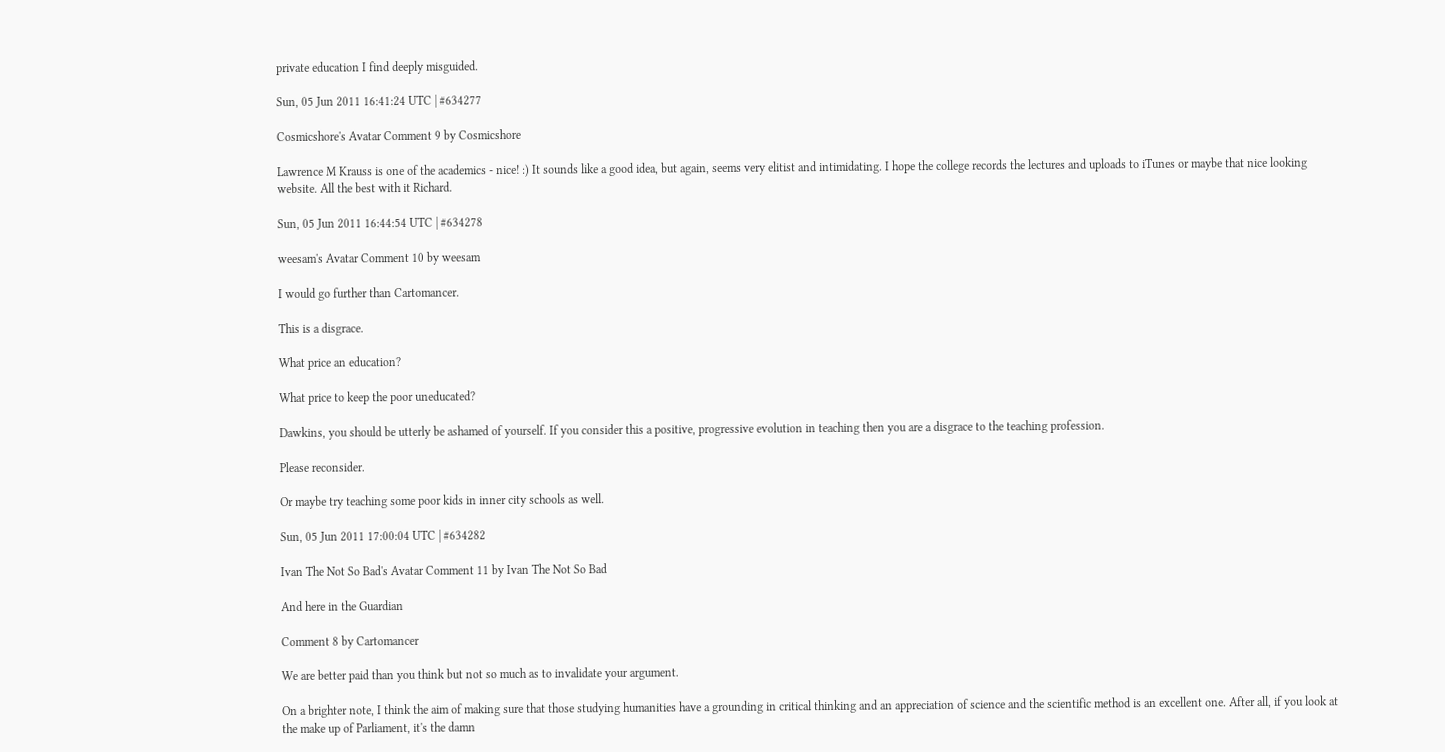private education I find deeply misguided.

Sun, 05 Jun 2011 16:41:24 UTC | #634277

Cosmicshore's Avatar Comment 9 by Cosmicshore

Lawrence M Krauss is one of the academics - nice! :) It sounds like a good idea, but again, seems very elitist and intimidating. I hope the college records the lectures and uploads to iTunes or maybe that nice looking website. All the best with it Richard.

Sun, 05 Jun 2011 16:44:54 UTC | #634278

weesam's Avatar Comment 10 by weesam

I would go further than Cartomancer.

This is a disgrace.

What price an education?

What price to keep the poor uneducated?

Dawkins, you should be utterly be ashamed of yourself. If you consider this a positive, progressive evolution in teaching then you are a disgrace to the teaching profession.

Please reconsider.

Or maybe try teaching some poor kids in inner city schools as well.

Sun, 05 Jun 2011 17:00:04 UTC | #634282

Ivan The Not So Bad's Avatar Comment 11 by Ivan The Not So Bad

And here in the Guardian

Comment 8 by Cartomancer

We are better paid than you think but not so much as to invalidate your argument.

On a brighter note, I think the aim of making sure that those studying humanities have a grounding in critical thinking and an appreciation of science and the scientific method is an excellent one. After all, if you look at the make up of Parliament, it's the damn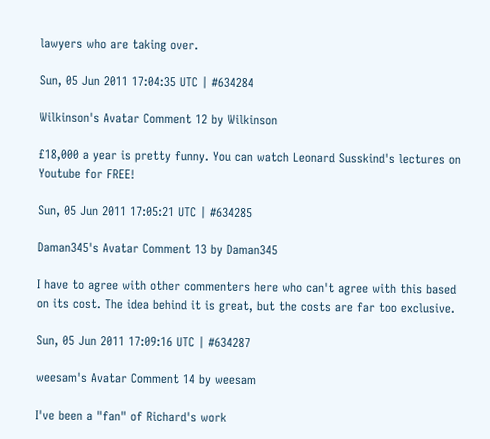lawyers who are taking over.

Sun, 05 Jun 2011 17:04:35 UTC | #634284

Wilkinson's Avatar Comment 12 by Wilkinson

£18,000 a year is pretty funny. You can watch Leonard Susskind's lectures on Youtube for FREE!

Sun, 05 Jun 2011 17:05:21 UTC | #634285

Daman345's Avatar Comment 13 by Daman345

I have to agree with other commenters here who can't agree with this based on its cost. The idea behind it is great, but the costs are far too exclusive.

Sun, 05 Jun 2011 17:09:16 UTC | #634287

weesam's Avatar Comment 14 by weesam

I've been a "fan" of Richard's work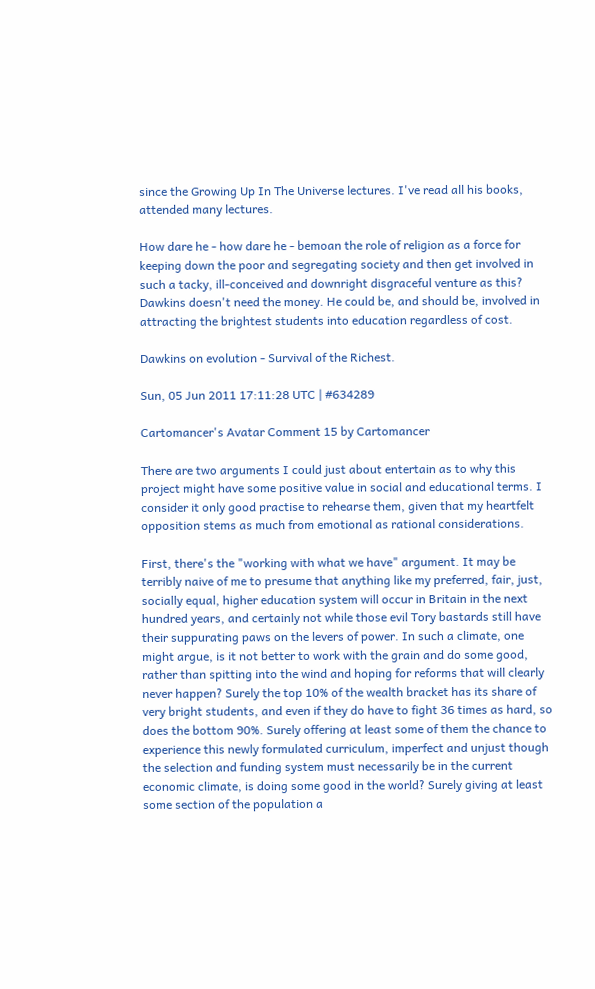since the Growing Up In The Universe lectures. I've read all his books, attended many lectures.

How dare he - how dare he - bemoan the role of religion as a force for keeping down the poor and segregating society and then get involved in such a tacky, ill-conceived and downright disgraceful venture as this? Dawkins doesn't need the money. He could be, and should be, involved in attracting the brightest students into education regardless of cost.

Dawkins on evolution - Survival of the Richest.

Sun, 05 Jun 2011 17:11:28 UTC | #634289

Cartomancer's Avatar Comment 15 by Cartomancer

There are two arguments I could just about entertain as to why this project might have some positive value in social and educational terms. I consider it only good practise to rehearse them, given that my heartfelt opposition stems as much from emotional as rational considerations.

First, there's the "working with what we have" argument. It may be terribly naive of me to presume that anything like my preferred, fair, just, socially equal, higher education system will occur in Britain in the next hundred years, and certainly not while those evil Tory bastards still have their suppurating paws on the levers of power. In such a climate, one might argue, is it not better to work with the grain and do some good, rather than spitting into the wind and hoping for reforms that will clearly never happen? Surely the top 10% of the wealth bracket has its share of very bright students, and even if they do have to fight 36 times as hard, so does the bottom 90%. Surely offering at least some of them the chance to experience this newly formulated curriculum, imperfect and unjust though the selection and funding system must necessarily be in the current economic climate, is doing some good in the world? Surely giving at least some section of the population a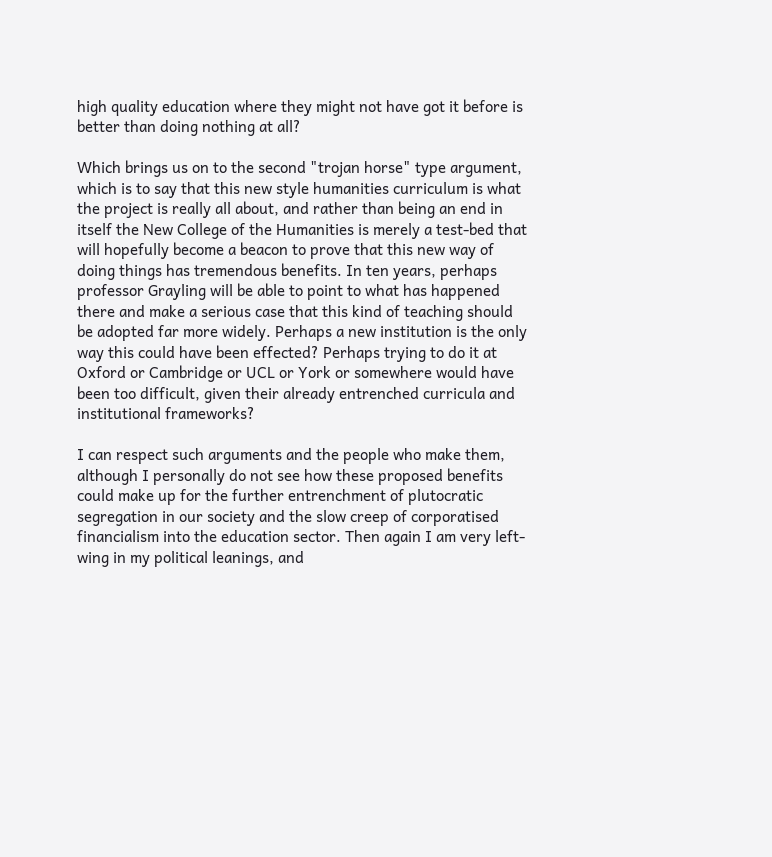high quality education where they might not have got it before is better than doing nothing at all?

Which brings us on to the second "trojan horse" type argument, which is to say that this new style humanities curriculum is what the project is really all about, and rather than being an end in itself the New College of the Humanities is merely a test-bed that will hopefully become a beacon to prove that this new way of doing things has tremendous benefits. In ten years, perhaps professor Grayling will be able to point to what has happened there and make a serious case that this kind of teaching should be adopted far more widely. Perhaps a new institution is the only way this could have been effected? Perhaps trying to do it at Oxford or Cambridge or UCL or York or somewhere would have been too difficult, given their already entrenched curricula and institutional frameworks?

I can respect such arguments and the people who make them, although I personally do not see how these proposed benefits could make up for the further entrenchment of plutocratic segregation in our society and the slow creep of corporatised financialism into the education sector. Then again I am very left-wing in my political leanings, and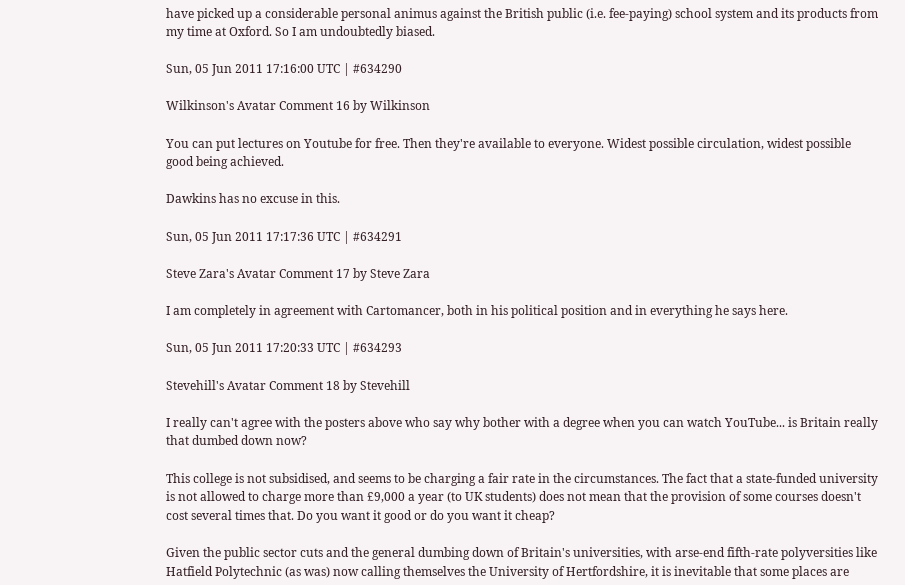have picked up a considerable personal animus against the British public (i.e. fee-paying) school system and its products from my time at Oxford. So I am undoubtedly biased.

Sun, 05 Jun 2011 17:16:00 UTC | #634290

Wilkinson's Avatar Comment 16 by Wilkinson

You can put lectures on Youtube for free. Then they're available to everyone. Widest possible circulation, widest possible good being achieved.

Dawkins has no excuse in this.

Sun, 05 Jun 2011 17:17:36 UTC | #634291

Steve Zara's Avatar Comment 17 by Steve Zara

I am completely in agreement with Cartomancer, both in his political position and in everything he says here.

Sun, 05 Jun 2011 17:20:33 UTC | #634293

Stevehill's Avatar Comment 18 by Stevehill

I really can't agree with the posters above who say why bother with a degree when you can watch YouTube... is Britain really that dumbed down now?

This college is not subsidised, and seems to be charging a fair rate in the circumstances. The fact that a state-funded university is not allowed to charge more than £9,000 a year (to UK students) does not mean that the provision of some courses doesn't cost several times that. Do you want it good or do you want it cheap?

Given the public sector cuts and the general dumbing down of Britain's universities, with arse-end fifth-rate polyversities like Hatfield Polytechnic (as was) now calling themselves the University of Hertfordshire, it is inevitable that some places are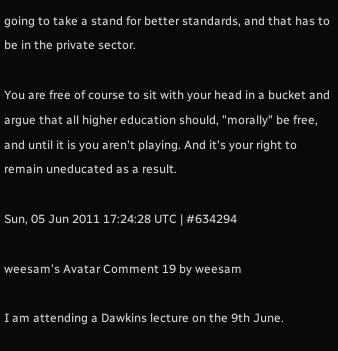going to take a stand for better standards, and that has to be in the private sector.

You are free of course to sit with your head in a bucket and argue that all higher education should, "morally" be free, and until it is you aren't playing. And it's your right to remain uneducated as a result.

Sun, 05 Jun 2011 17:24:28 UTC | #634294

weesam's Avatar Comment 19 by weesam

I am attending a Dawkins lecture on the 9th June.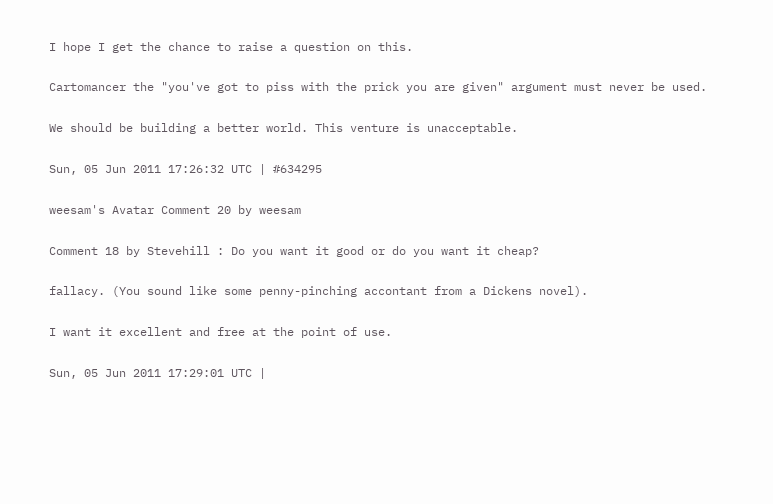I hope I get the chance to raise a question on this.

Cartomancer the "you've got to piss with the prick you are given" argument must never be used.

We should be building a better world. This venture is unacceptable.

Sun, 05 Jun 2011 17:26:32 UTC | #634295

weesam's Avatar Comment 20 by weesam

Comment 18 by Stevehill : Do you want it good or do you want it cheap?

fallacy. (You sound like some penny-pinching accontant from a Dickens novel).

I want it excellent and free at the point of use.

Sun, 05 Jun 2011 17:29:01 UTC |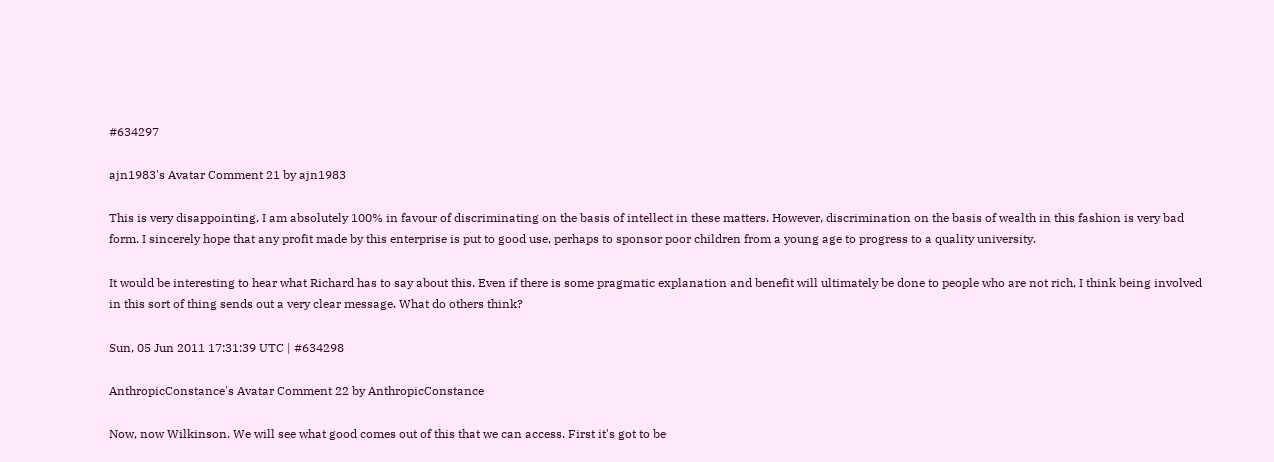#634297

ajn1983's Avatar Comment 21 by ajn1983

This is very disappointing. I am absolutely 100% in favour of discriminating on the basis of intellect in these matters. However, discrimination on the basis of wealth in this fashion is very bad form. I sincerely hope that any profit made by this enterprise is put to good use, perhaps to sponsor poor children from a young age to progress to a quality university.

It would be interesting to hear what Richard has to say about this. Even if there is some pragmatic explanation and benefit will ultimately be done to people who are not rich, I think being involved in this sort of thing sends out a very clear message. What do others think?

Sun, 05 Jun 2011 17:31:39 UTC | #634298

AnthropicConstance's Avatar Comment 22 by AnthropicConstance

Now, now Wilkinson. We will see what good comes out of this that we can access. First it's got to be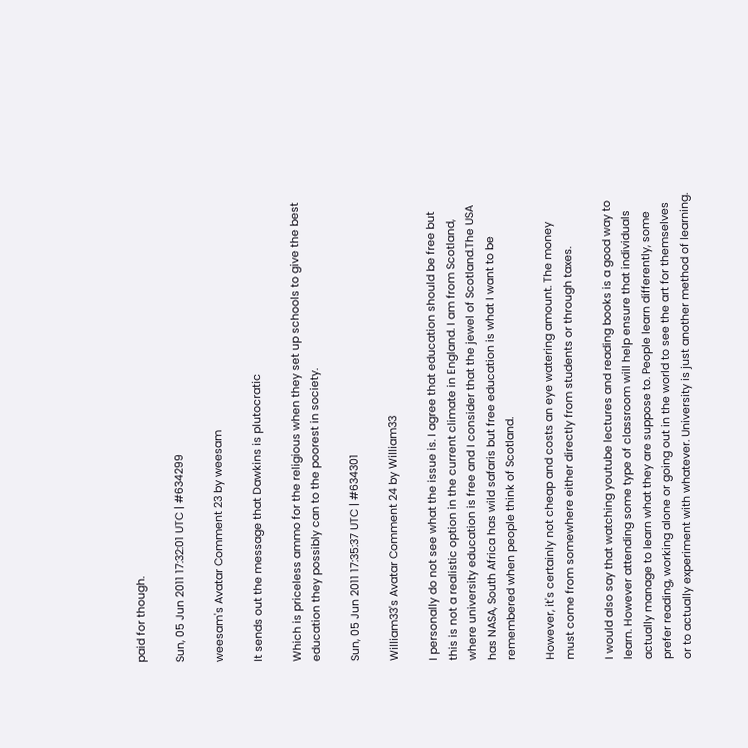paid for though.

Sun, 05 Jun 2011 17:32:01 UTC | #634299

weesam's Avatar Comment 23 by weesam

It sends out the message that Dawkins is plutocratic

Which is priceless ammo for the religious when they set up schools to give the best education they possibly can to the poorest in society.

Sun, 05 Jun 2011 17:35:37 UTC | #634301

William33's Avatar Comment 24 by William33

I personally do not see what the issue is. I agree that education should be free but this is not a realistic option in the current climate in England. I am from Scotland, where university education is free and I consider that the jewel of Scotland.The USA has NASA, South Africa has wild safaris but free education is what I want to be remembered when people think of Scotland.

However, it's certainly not cheap and costs an eye watering amount. The money must come from somewhere either directly from students or through taxes.

I would also say that watching youtube lectures and reading books is a good way to learn. However attending some type of classroom will help ensure that individuals actually manage to learn what they are suppose to. People learn differently, some prefer reading, working alone or going out in the world to see the art for themselves or to actually experiment with whatever. University is just another method of learning.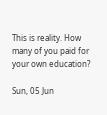This is reality. How many of you paid for your own education?

Sun, 05 Jun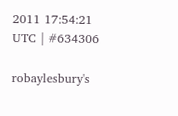2011 17:54:21 UTC | #634306

robaylesbury's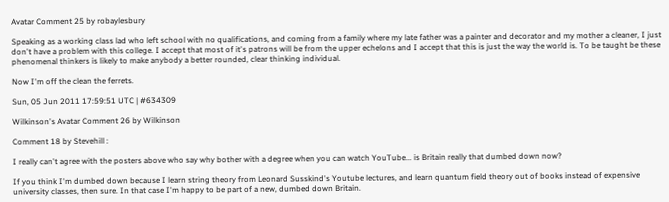Avatar Comment 25 by robaylesbury

Speaking as a working class lad who left school with no qualifications, and coming from a family where my late father was a painter and decorator and my mother a cleaner, I just don't have a problem with this college. I accept that most of it's patrons will be from the upper echelons and I accept that this is just the way the world is. To be taught be these phenomenal thinkers is likely to make anybody a better rounded, clear thinking individual.

Now I'm off the clean the ferrets.

Sun, 05 Jun 2011 17:59:51 UTC | #634309

Wilkinson's Avatar Comment 26 by Wilkinson

Comment 18 by Stevehill :

I really can't agree with the posters above who say why bother with a degree when you can watch YouTube... is Britain really that dumbed down now?

If you think I'm dumbed down because I learn string theory from Leonard Susskind's Youtube lectures, and learn quantum field theory out of books instead of expensive university classes, then sure. In that case I'm happy to be part of a new, dumbed down Britain.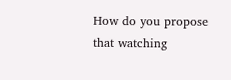How do you propose that watching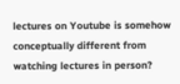lectures on Youtube is somehow conceptually different from watching lectures in person?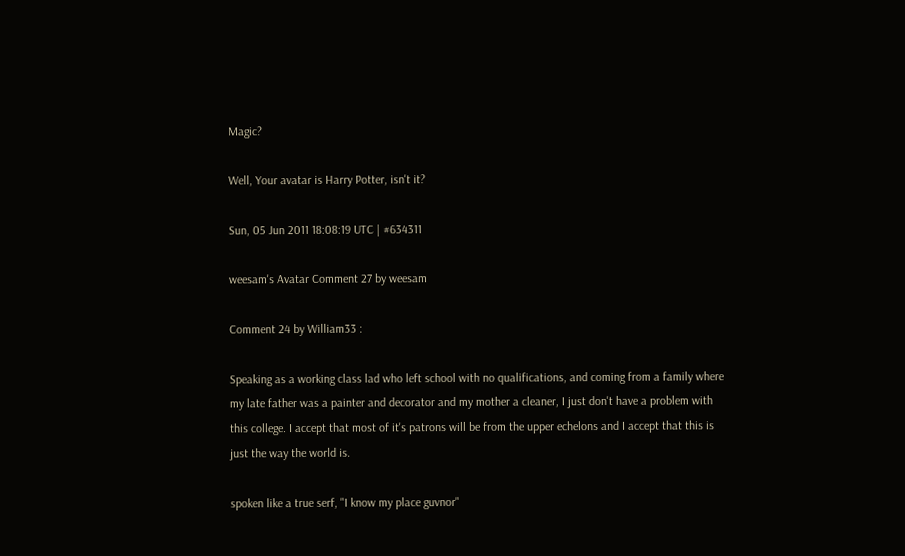Magic?

Well, Your avatar is Harry Potter, isn't it?

Sun, 05 Jun 2011 18:08:19 UTC | #634311

weesam's Avatar Comment 27 by weesam

Comment 24 by William33 :

Speaking as a working class lad who left school with no qualifications, and coming from a family where my late father was a painter and decorator and my mother a cleaner, I just don't have a problem with this college. I accept that most of it's patrons will be from the upper echelons and I accept that this is just the way the world is.

spoken like a true serf, "I know my place guvnor"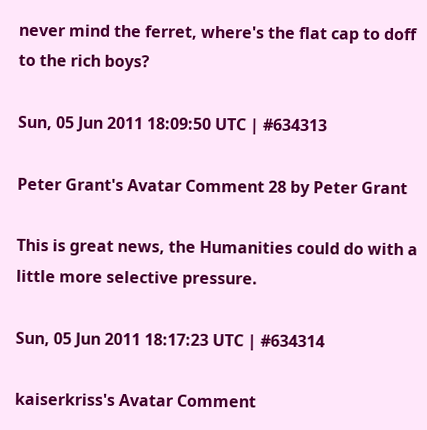never mind the ferret, where's the flat cap to doff to the rich boys?

Sun, 05 Jun 2011 18:09:50 UTC | #634313

Peter Grant's Avatar Comment 28 by Peter Grant

This is great news, the Humanities could do with a little more selective pressure.

Sun, 05 Jun 2011 18:17:23 UTC | #634314

kaiserkriss's Avatar Comment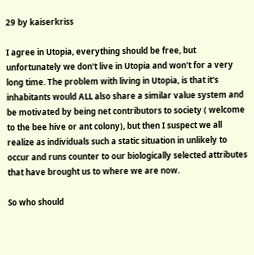29 by kaiserkriss

I agree in Utopia, everything should be free, but unfortunately we don't live in Utopia and won't for a very long time. The problem with living in Utopia, is that it's inhabitants would ALL also share a similar value system and be motivated by being net contributors to society ( welcome to the bee hive or ant colony), but then I suspect we all realize as individuals such a static situation in unlikely to occur and runs counter to our biologically selected attributes that have brought us to where we are now.

So who should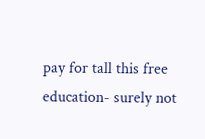pay for tall this free education- surely not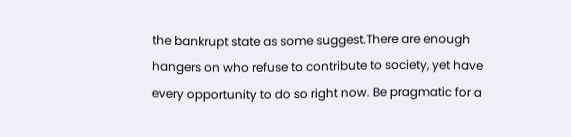the bankrupt state as some suggest.There are enough hangers on who refuse to contribute to society, yet have every opportunity to do so right now. Be pragmatic for a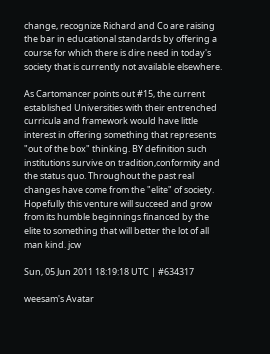change, recognize Richard and Co are raising the bar in educational standards by offering a course for which there is dire need in today's society that is currently not available elsewhere.

As Cartomancer points out #15, the current established Universities with their entrenched curricula and framework would have little interest in offering something that represents "out of the box" thinking. BY definition such institutions survive on tradition,conformity and the status quo. Throughout the past real changes have come from the "elite" of society. Hopefully this venture will succeed and grow from its humble beginnings financed by the elite to something that will better the lot of all man kind. jcw

Sun, 05 Jun 2011 18:19:18 UTC | #634317

weesam's Avatar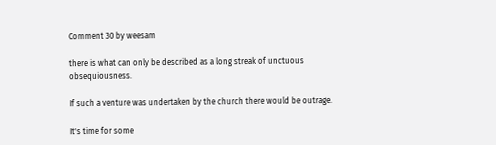Comment 30 by weesam

there is what can only be described as a long streak of unctuous obsequiousness.

If such a venture was undertaken by the church there would be outrage.

It's time for some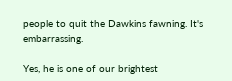people to quit the Dawkins fawning. It's embarrassing.

Yes, he is one of our brightest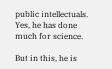public intellectuals. Yes, he has done much for science.

But in this, he is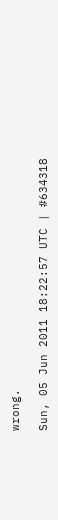wrong.

Sun, 05 Jun 2011 18:22:57 UTC | #634318